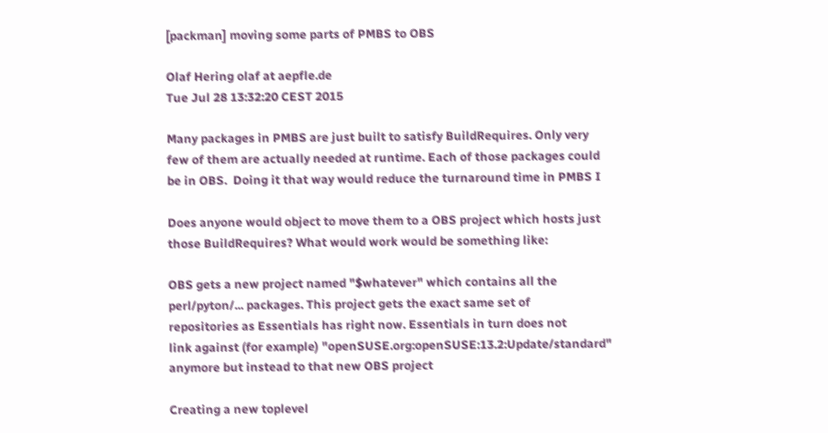[packman] moving some parts of PMBS to OBS

Olaf Hering olaf at aepfle.de
Tue Jul 28 13:32:20 CEST 2015

Many packages in PMBS are just built to satisfy BuildRequires. Only very
few of them are actually needed at runtime. Each of those packages could
be in OBS.  Doing it that way would reduce the turnaround time in PMBS I

Does anyone would object to move them to a OBS project which hosts just
those BuildRequires? What would work would be something like:

OBS gets a new project named "$whatever" which contains all the
perl/pyton/... packages. This project gets the exact same set of
repositories as Essentials has right now. Essentials in turn does not
link against (for example) "openSUSE.org:openSUSE:13.2:Update/standard"
anymore but instead to that new OBS project

Creating a new toplevel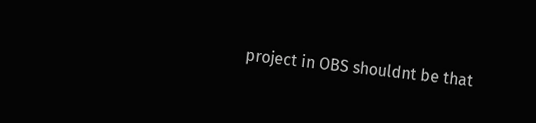project in OBS shouldnt be that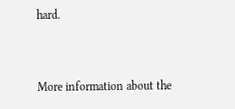hard.


More information about the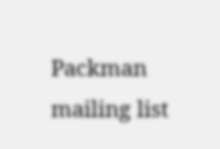Packman mailing list